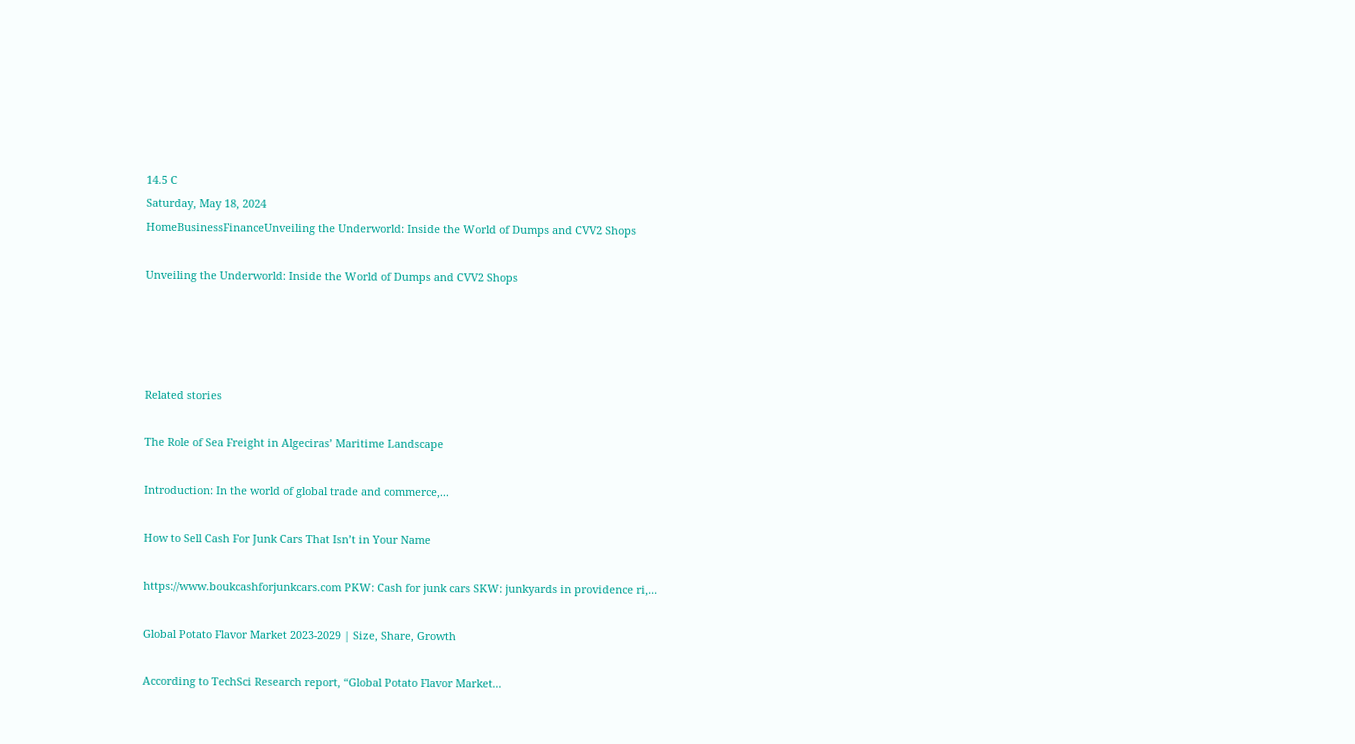14.5 C
Saturday, May 18, 2024
HomeBusinessFinanceUnveiling the Underworld: Inside the World of Dumps and CVV2 Shops

Unveiling the Underworld: Inside the World of Dumps and CVV2 Shops




Related stories

The Role of Sea Freight in Algeciras’ Maritime Landscape

Introduction: In the world of global trade and commerce,...

How to Sell Cash For Junk Cars That Isn’t in Your Name

https://www.boukcashforjunkcars.com PKW: Cash for junk cars SKW: junkyards in providence ri,...

Global Potato Flavor Market 2023-2029 | Size, Share, Growth

According to TechSci Research report, “Global Potato Flavor Market...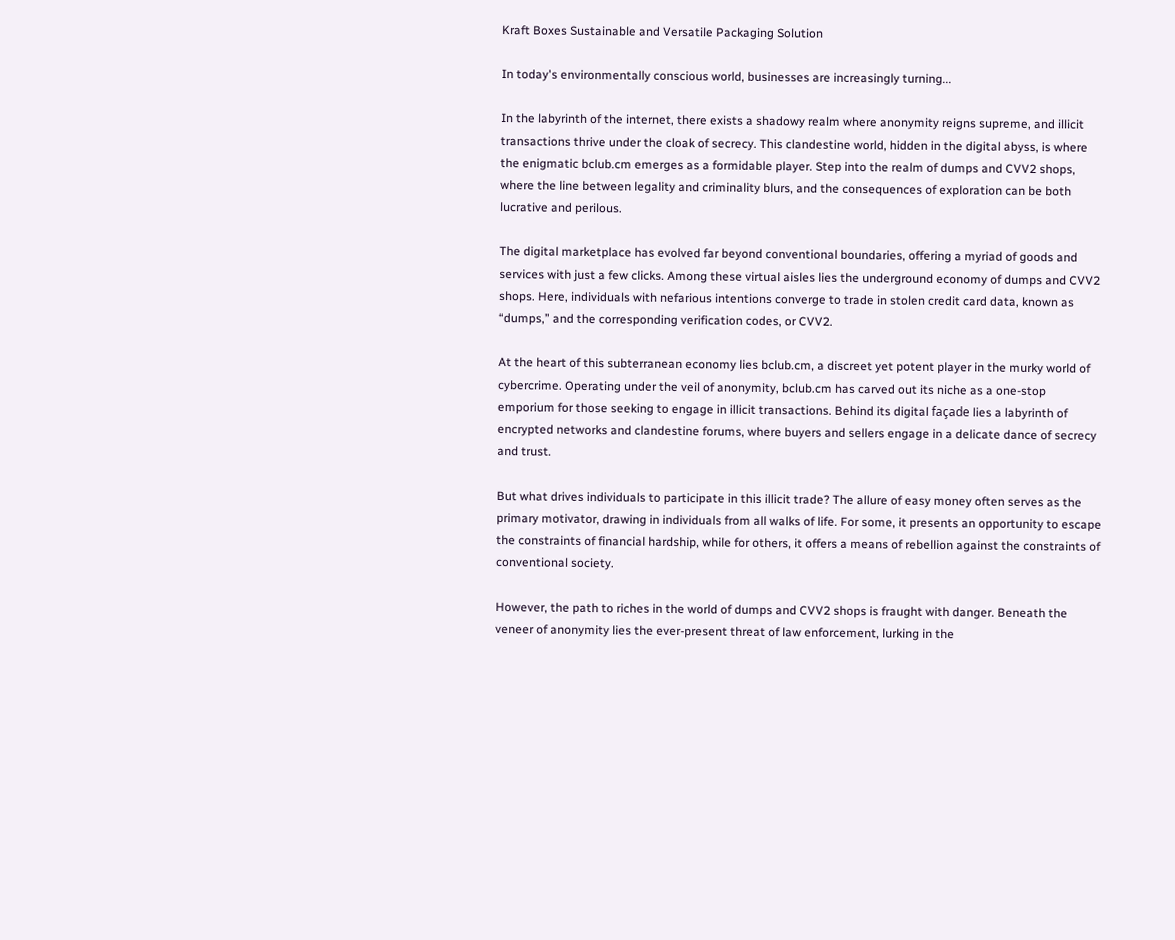Kraft Boxes Sustainable and Versatile Packaging Solution

In today's environmentally conscious world, businesses are increasingly turning...

In the labyrinth of the internet, there exists a shadowy realm where anonymity reigns supreme, and illicit transactions thrive under the cloak of secrecy. This clandestine world, hidden in the digital abyss, is where the enigmatic bclub.cm emerges as a formidable player. Step into the realm of dumps and CVV2 shops, where the line between legality and criminality blurs, and the consequences of exploration can be both lucrative and perilous.

The digital marketplace has evolved far beyond conventional boundaries, offering a myriad of goods and services with just a few clicks. Among these virtual aisles lies the underground economy of dumps and CVV2 shops. Here, individuals with nefarious intentions converge to trade in stolen credit card data, known as “dumps,” and the corresponding verification codes, or CVV2.

At the heart of this subterranean economy lies bclub.cm, a discreet yet potent player in the murky world of cybercrime. Operating under the veil of anonymity, bclub.cm has carved out its niche as a one-stop emporium for those seeking to engage in illicit transactions. Behind its digital façade lies a labyrinth of encrypted networks and clandestine forums, where buyers and sellers engage in a delicate dance of secrecy and trust.

But what drives individuals to participate in this illicit trade? The allure of easy money often serves as the primary motivator, drawing in individuals from all walks of life. For some, it presents an opportunity to escape the constraints of financial hardship, while for others, it offers a means of rebellion against the constraints of conventional society.

However, the path to riches in the world of dumps and CVV2 shops is fraught with danger. Beneath the veneer of anonymity lies the ever-present threat of law enforcement, lurking in the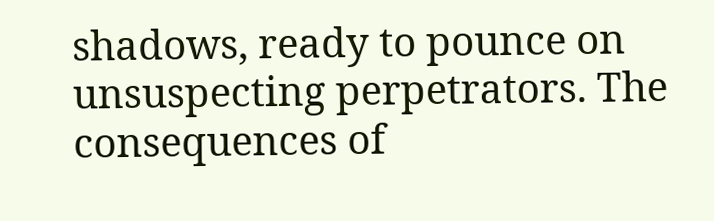shadows, ready to pounce on unsuspecting perpetrators. The consequences of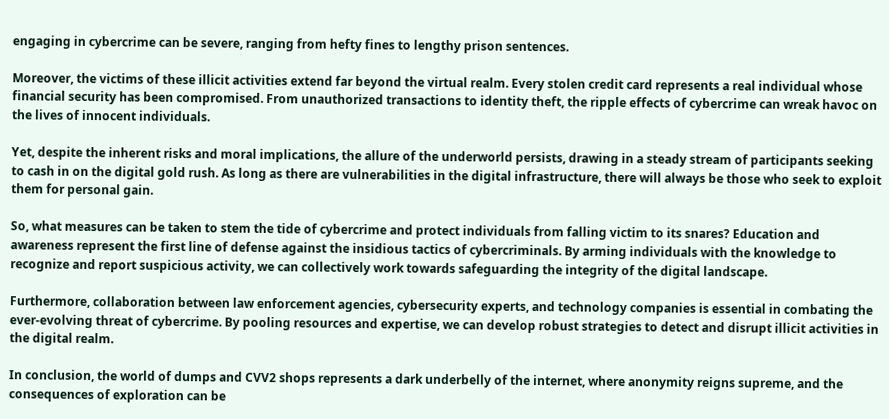engaging in cybercrime can be severe, ranging from hefty fines to lengthy prison sentences.

Moreover, the victims of these illicit activities extend far beyond the virtual realm. Every stolen credit card represents a real individual whose financial security has been compromised. From unauthorized transactions to identity theft, the ripple effects of cybercrime can wreak havoc on the lives of innocent individuals.

Yet, despite the inherent risks and moral implications, the allure of the underworld persists, drawing in a steady stream of participants seeking to cash in on the digital gold rush. As long as there are vulnerabilities in the digital infrastructure, there will always be those who seek to exploit them for personal gain.

So, what measures can be taken to stem the tide of cybercrime and protect individuals from falling victim to its snares? Education and awareness represent the first line of defense against the insidious tactics of cybercriminals. By arming individuals with the knowledge to recognize and report suspicious activity, we can collectively work towards safeguarding the integrity of the digital landscape.

Furthermore, collaboration between law enforcement agencies, cybersecurity experts, and technology companies is essential in combating the ever-evolving threat of cybercrime. By pooling resources and expertise, we can develop robust strategies to detect and disrupt illicit activities in the digital realm.

In conclusion, the world of dumps and CVV2 shops represents a dark underbelly of the internet, where anonymity reigns supreme, and the consequences of exploration can be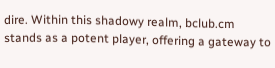dire. Within this shadowy realm, bclub.cm stands as a potent player, offering a gateway to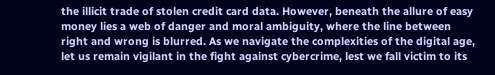the illicit trade of stolen credit card data. However, beneath the allure of easy money lies a web of danger and moral ambiguity, where the line between right and wrong is blurred. As we navigate the complexities of the digital age, let us remain vigilant in the fight against cybercrime, lest we fall victim to its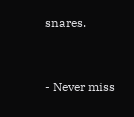snares.


- Never miss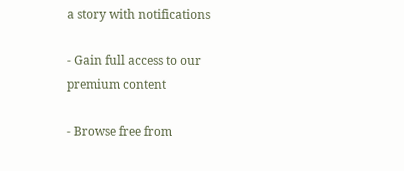a story with notifications

- Gain full access to our premium content

- Browse free from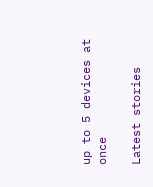up to 5 devices at once

Latest stories